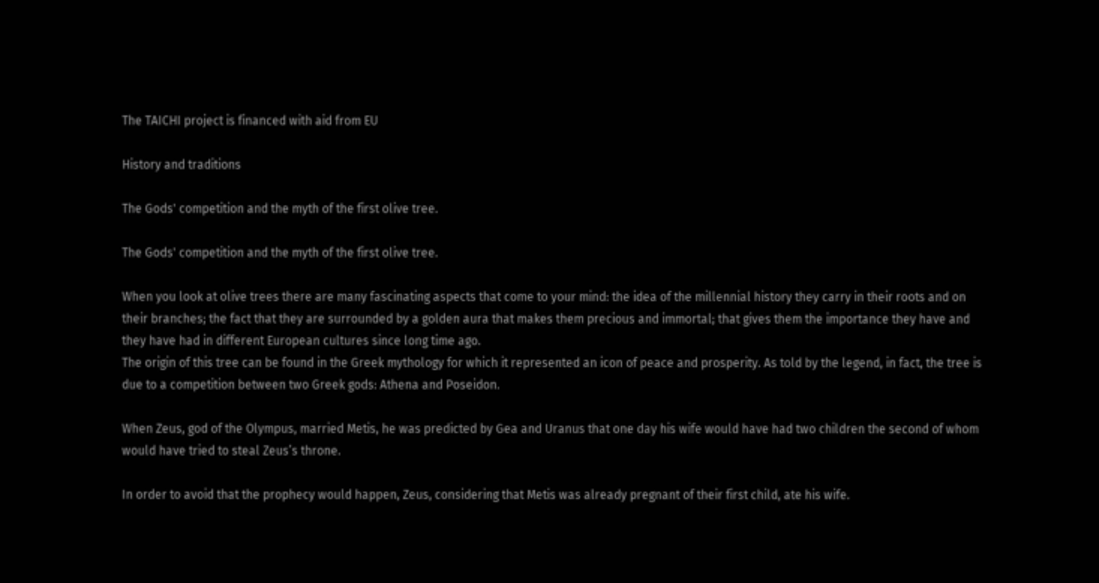The TAICHI project is financed with aid from EU

History and traditions

The Gods' competition and the myth of the first olive tree.

The Gods' competition and the myth of the first olive tree.

When you look at olive trees there are many fascinating aspects that come to your mind: the idea of the millennial history they carry in their roots and on their branches; the fact that they are surrounded by a golden aura that makes them precious and immortal; that gives them the importance they have and they have had in different European cultures since long time ago.
The origin of this tree can be found in the Greek mythology for which it represented an icon of peace and prosperity. As told by the legend, in fact, the tree is due to a competition between two Greek gods: Athena and Poseidon.

When Zeus, god of the Olympus, married Metis, he was predicted by Gea and Uranus that one day his wife would have had two children the second of whom would have tried to steal Zeus’s throne.

In order to avoid that the prophecy would happen, Zeus, considering that Metis was already pregnant of their first child, ate his wife.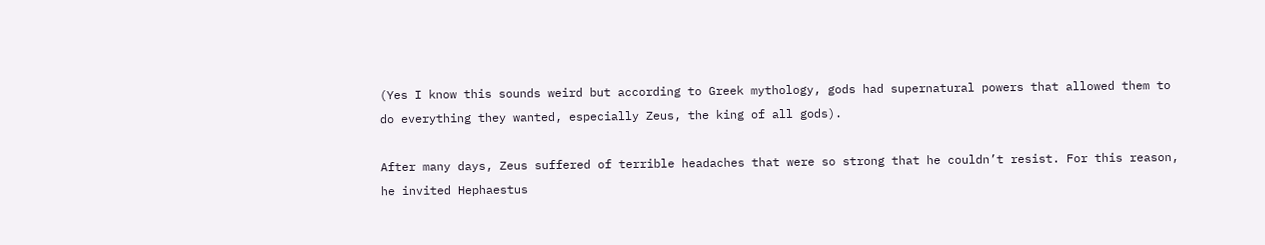(Yes I know this sounds weird but according to Greek mythology, gods had supernatural powers that allowed them to do everything they wanted, especially Zeus, the king of all gods).

After many days, Zeus suffered of terrible headaches that were so strong that he couldn’t resist. For this reason, he invited Hephaestus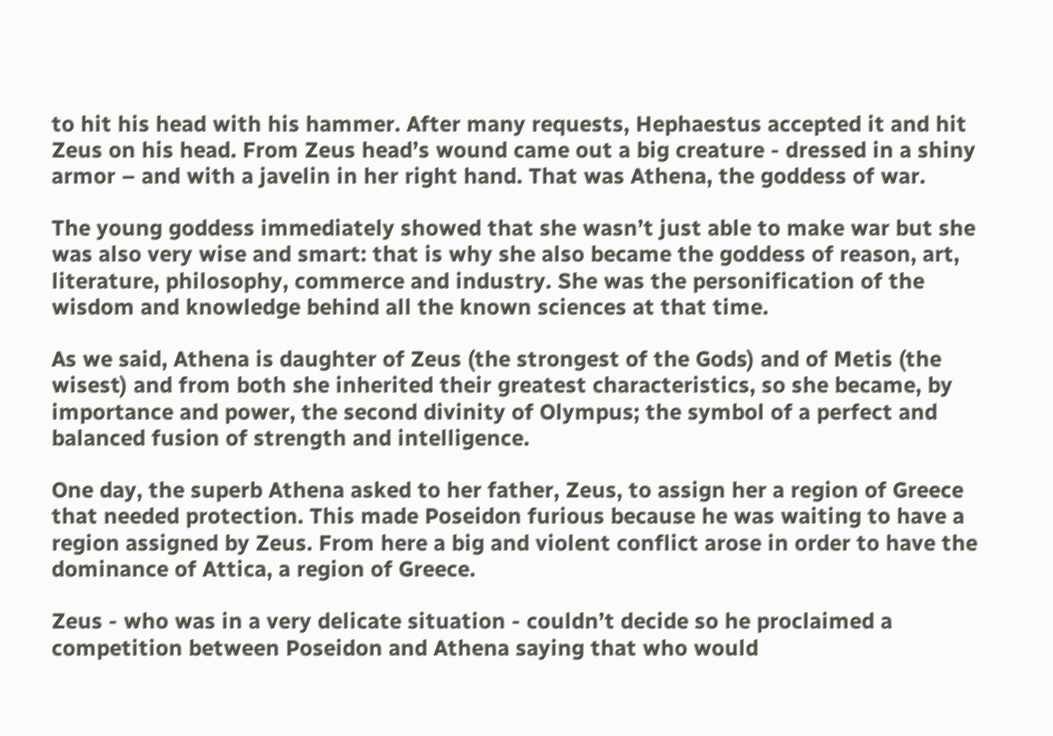to hit his head with his hammer. After many requests, Hephaestus accepted it and hit Zeus on his head. From Zeus head’s wound came out a big creature - dressed in a shiny armor – and with a javelin in her right hand. That was Athena, the goddess of war.

The young goddess immediately showed that she wasn’t just able to make war but she was also very wise and smart: that is why she also became the goddess of reason, art, literature, philosophy, commerce and industry. She was the personification of the wisdom and knowledge behind all the known sciences at that time.

As we said, Athena is daughter of Zeus (the strongest of the Gods) and of Metis (the wisest) and from both she inherited their greatest characteristics, so she became, by importance and power, the second divinity of Olympus; the symbol of a perfect and balanced fusion of strength and intelligence.

One day, the superb Athena asked to her father, Zeus, to assign her a region of Greece that needed protection. This made Poseidon furious because he was waiting to have a region assigned by Zeus. From here a big and violent conflict arose in order to have the dominance of Attica, a region of Greece.

Zeus - who was in a very delicate situation - couldn’t decide so he proclaimed a competition between Poseidon and Athena saying that who would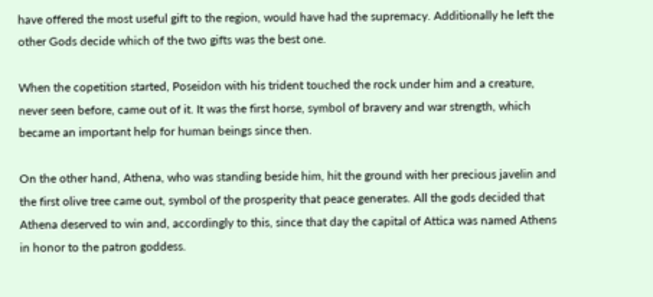have offered the most useful gift to the region, would have had the supremacy. Additionally he left the other Gods decide which of the two gifts was the best one.

When the copetition started, Poseidon with his trident touched the rock under him and a creature, never seen before, came out of it. It was the first horse, symbol of bravery and war strength, which became an important help for human beings since then.

On the other hand, Athena, who was standing beside him, hit the ground with her precious javelin and the first olive tree came out, symbol of the prosperity that peace generates. All the gods decided that Athena deserved to win and, accordingly to this, since that day the capital of Attica was named Athens in honor to the patron goddess.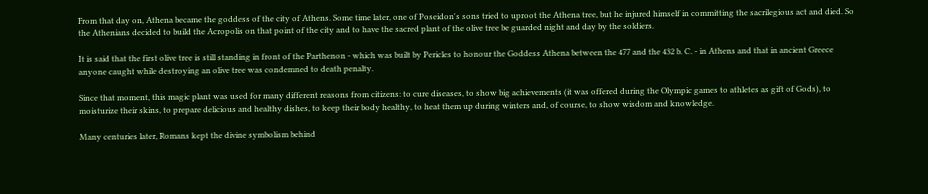From that day on, Athena became the goddess of the city of Athens. Some time later, one of Poseidon's sons tried to uproot the Athena tree, but he injured himself in committing the sacrilegious act and died. So the Athenians decided to build the Acropolis on that point of the city and to have the sacred plant of the olive tree be guarded night and day by the soldiers.

It is said that the first olive tree is still standing in front of the Parthenon - which was built by Pericles to honour the Goddess Athena between the 477 and the 432 b. C. - in Athens and that in ancient Greece anyone caught while destroying an olive tree was condemned to death penalty.

Since that moment, this magic plant was used for many different reasons from citizens: to cure diseases, to show big achievements (it was offered during the Olympic games to athletes as gift of Gods), to moisturize their skins, to prepare delicious and healthy dishes, to keep their body healthy, to heat them up during winters and, of course, to show wisdom and knowledge.

Many centuries later, Romans kept the divine symbolism behind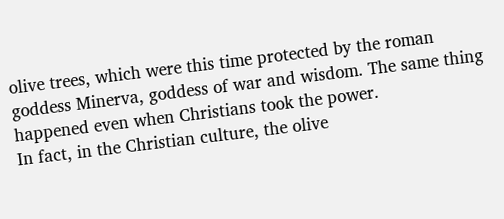olive trees, which were this time protected by the roman goddess Minerva, goddess of war and wisdom. The same thing happened even when Christians took the power.
In fact, in the Christian culture, the olive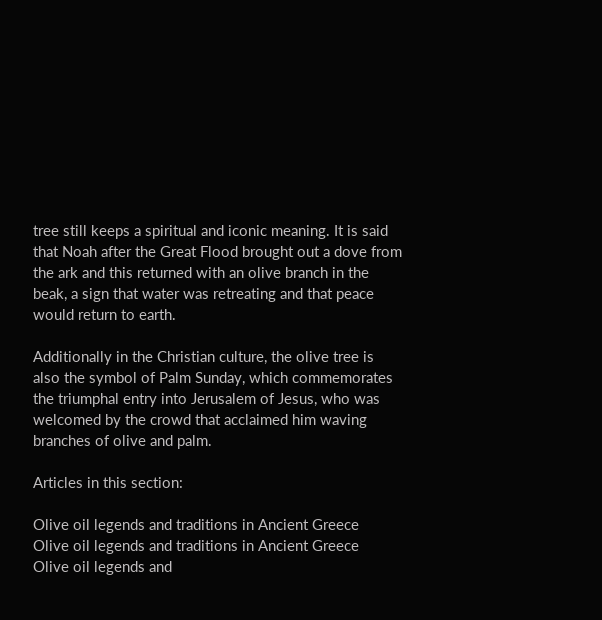tree still keeps a spiritual and iconic meaning. It is said that Noah after the Great Flood brought out a dove from the ark and this returned with an olive branch in the beak, a sign that water was retreating and that peace would return to earth.

Additionally in the Christian culture, the olive tree is also the symbol of Palm Sunday, which commemorates the triumphal entry into Jerusalem of Jesus, who was welcomed by the crowd that acclaimed him waving branches of olive and palm.

Articles in this section:

Olive oil legends and traditions in Ancient Greece
Olive oil legends and traditions in Ancient Greece
Olive oil legends and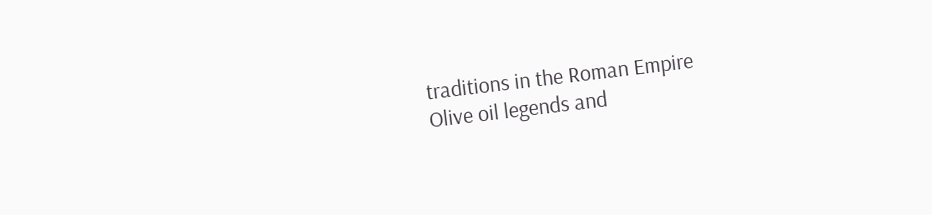traditions in the Roman Empire
Olive oil legends and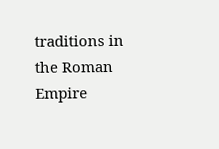traditions in the Roman Empire